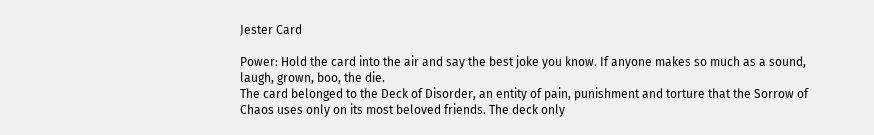Jester Card

Power: Hold the card into the air and say the best joke you know. If anyone makes so much as a sound, laugh, grown, boo, the die.
The card belonged to the Deck of Disorder, an entity of pain, punishment and torture that the Sorrow of Chaos uses only on its most beloved friends. The deck only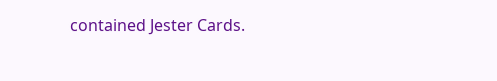contained Jester Cards.